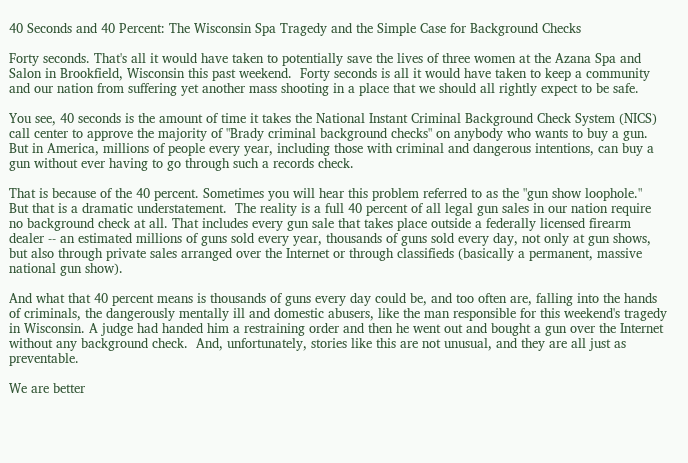40 Seconds and 40 Percent: The Wisconsin Spa Tragedy and the Simple Case for Background Checks

Forty seconds. That's all it would have taken to potentially save the lives of three women at the Azana Spa and Salon in Brookfield, Wisconsin this past weekend.  Forty seconds is all it would have taken to keep a community and our nation from suffering yet another mass shooting in a place that we should all rightly expect to be safe.

You see, 40 seconds is the amount of time it takes the National Instant Criminal Background Check System (NICS) call center to approve the majority of "Brady criminal background checks" on anybody who wants to buy a gun. But in America, millions of people every year, including those with criminal and dangerous intentions, can buy a gun without ever having to go through such a records check.

That is because of the 40 percent. Sometimes you will hear this problem referred to as the "gun show loophole."  But that is a dramatic understatement.  The reality is a full 40 percent of all legal gun sales in our nation require no background check at all. That includes every gun sale that takes place outside a federally licensed firearm dealer -- an estimated millions of guns sold every year, thousands of guns sold every day, not only at gun shows, but also through private sales arranged over the Internet or through classifieds (basically a permanent, massive national gun show).

And what that 40 percent means is thousands of guns every day could be, and too often are, falling into the hands of criminals, the dangerously mentally ill and domestic abusers, like the man responsible for this weekend's tragedy in Wisconsin. A judge had handed him a restraining order and then he went out and bought a gun over the Internet without any background check.  And, unfortunately, stories like this are not unusual, and they are all just as preventable.

We are better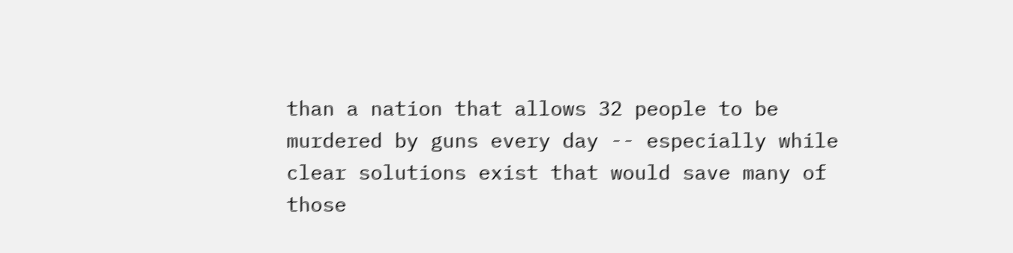than a nation that allows 32 people to be murdered by guns every day -- especially while clear solutions exist that would save many of those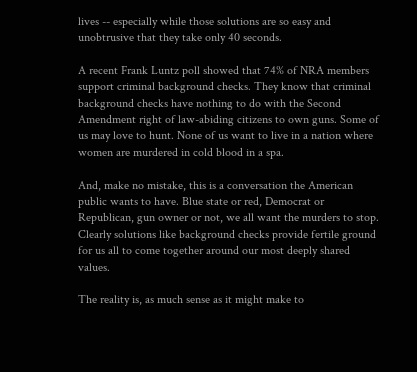lives -- especially while those solutions are so easy and unobtrusive that they take only 40 seconds.

A recent Frank Luntz poll showed that 74% of NRA members support criminal background checks. They know that criminal background checks have nothing to do with the Second Amendment right of law-abiding citizens to own guns. Some of us may love to hunt. None of us want to live in a nation where women are murdered in cold blood in a spa.

And, make no mistake, this is a conversation the American public wants to have. Blue state or red, Democrat or Republican, gun owner or not, we all want the murders to stop. Clearly solutions like background checks provide fertile ground for us all to come together around our most deeply shared values.

The reality is, as much sense as it might make to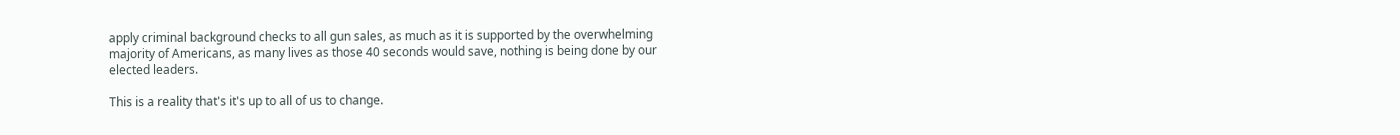apply criminal background checks to all gun sales, as much as it is supported by the overwhelming majority of Americans, as many lives as those 40 seconds would save, nothing is being done by our elected leaders.

This is a reality that's it's up to all of us to change.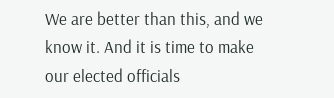We are better than this, and we know it. And it is time to make our elected officials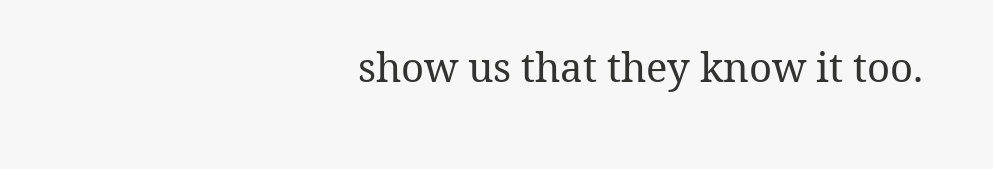show us that they know it too.